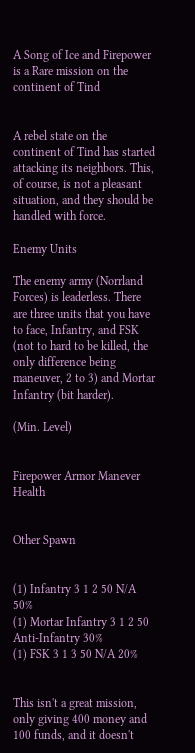A Song of Ice and Firepower is a Rare mission on the continent of Tind


A rebel state on the continent of Tind has started attacking its neighbors. This, of course, is not a pleasant situation, and they should be handled with force.

Enemy Units

The enemy army (Norrland Forces) is leaderless. There are three units that you have to face, Infantry, and FSK (not to hard to be killed, the only difference being maneuver, 2 to 3) and Mortar Infantry (bit harder).

(Min. Level)


Firepower Armor Manever Health


Other Spawn


(1) Infantry 3 1 2 50 N/A 50%
(1) Mortar Infantry 3 1 2 50 Anti-Infantry 30%
(1) FSK 3 1 3 50 N/A 20%


This isn't a great mission, only giving 400 money and 100 funds, and it doesn't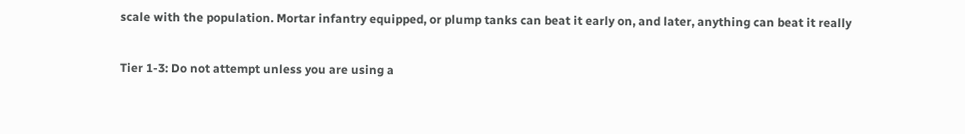scale with the population. Mortar infantry equipped, or plump tanks can beat it early on, and later, anything can beat it really

Tier 1-3: Do not attempt unless you are using a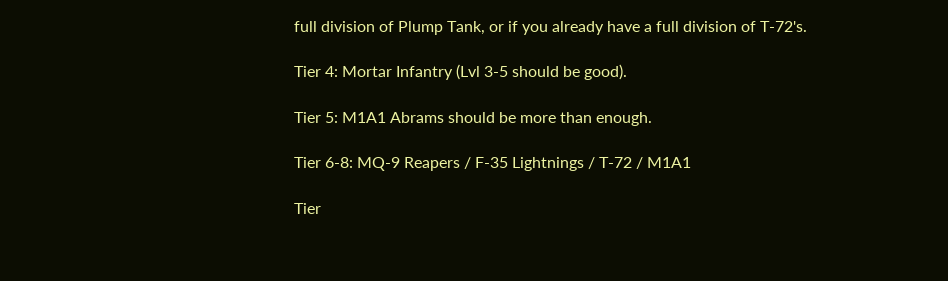full division of Plump Tank, or if you already have a full division of T-72's.

Tier 4: Mortar Infantry (Lvl 3-5 should be good).

Tier 5: M1A1 Abrams should be more than enough.

Tier 6-8: MQ-9 Reapers / F-35 Lightnings / T-72 / M1A1

Tier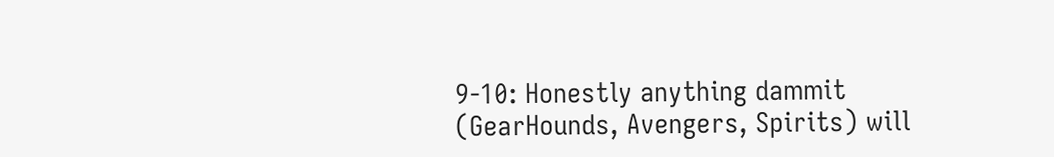9-10: Honestly anything dammit (GearHounds, Avengers, Spirits) will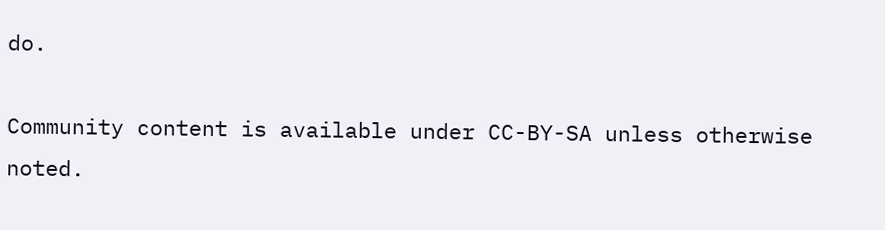do.

Community content is available under CC-BY-SA unless otherwise noted.